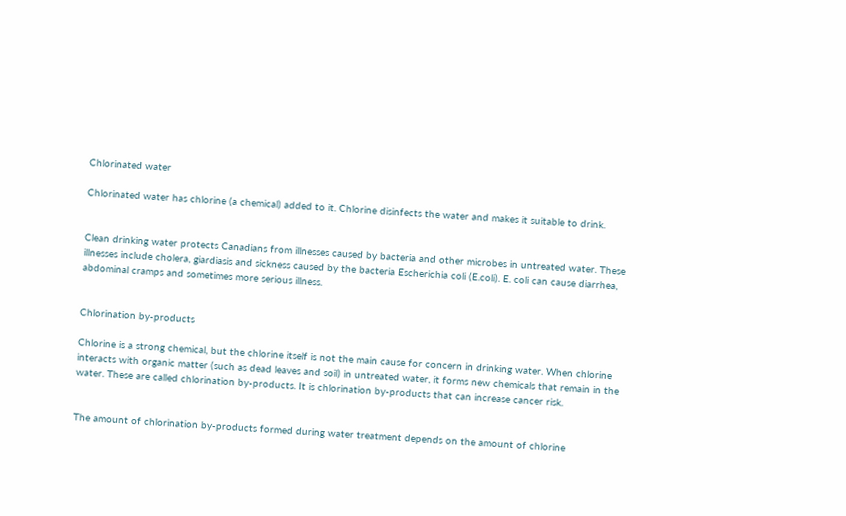Chlorinated water

Chlorinated water has chlorine (a chemical) added to it. Chlorine disinfects the water and makes it suitable to drink.


Clean drinking water protects Canadians from illnesses caused by bacteria and other microbes in untreated water. These illnesses include cholera, giardiasis and sickness caused by the bacteria Escherichia coli (E.coli). E. coli can cause diarrhea, abdominal cramps and sometimes more serious illness.


Chlorination by-products

Chlorine is a strong chemical, but the chlorine itself is not the main cause for concern in drinking water. When chlorine interacts with organic matter (such as dead leaves and soil) in untreated water, it forms new chemicals that remain in the water. These are called chlorination by-products. It is chlorination by-products that can increase cancer risk.


The amount of chlorination by-products formed during water treatment depends on the amount of chlorine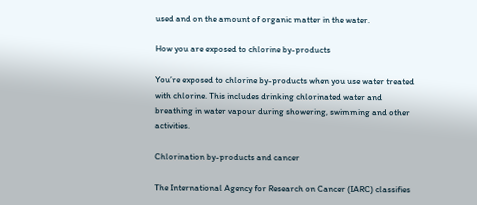used and on the amount of organic matter in the water.

How you are exposed to chlorine by-products

You’re exposed to chlorine by-products when you use water treated with chlorine. This includes drinking chlorinated water and breathing in water vapour during showering, swimming and other activities.

Chlorination by-products and cancer

The International Agency for Research on Cancer (IARC) classifies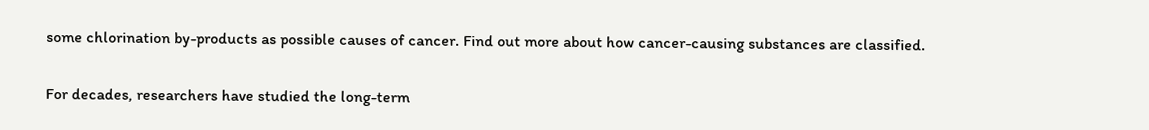some chlorination by-products as possible causes of cancer. Find out more about how cancer-causing substances are classified.


For decades, researchers have studied the long-term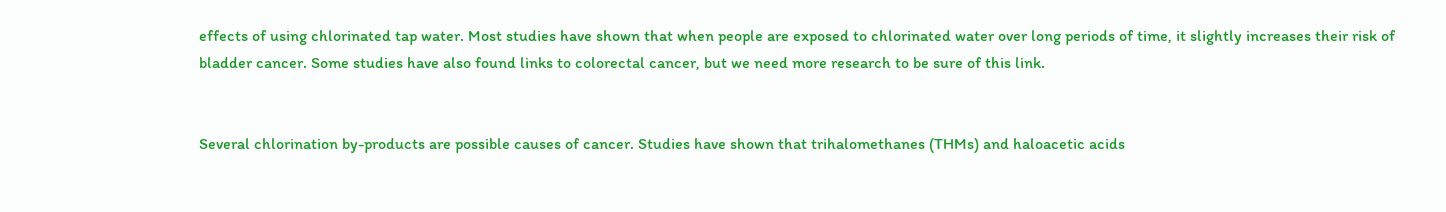effects of using chlorinated tap water. Most studies have shown that when people are exposed to chlorinated water over long periods of time, it slightly increases their risk of bladder cancer. Some studies have also found links to colorectal cancer, but we need more research to be sure of this link.


Several chlorination by-products are possible causes of cancer. Studies have shown that trihalomethanes (THMs) and haloacetic acids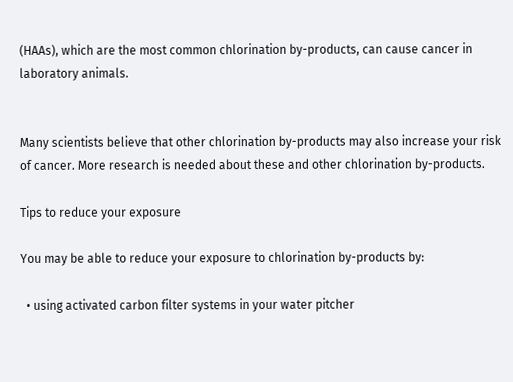(HAAs), which are the most common chlorination by-products, can cause cancer in laboratory animals.


Many scientists believe that other chlorination by-products may also increase your risk of cancer. More research is needed about these and other chlorination by-products.

Tips to reduce your exposure

You may be able to reduce your exposure to chlorination by-products by:

  • using activated carbon filter systems in your water pitcher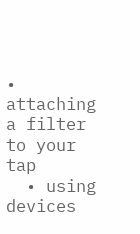• attaching a filter to your tap
  • using devices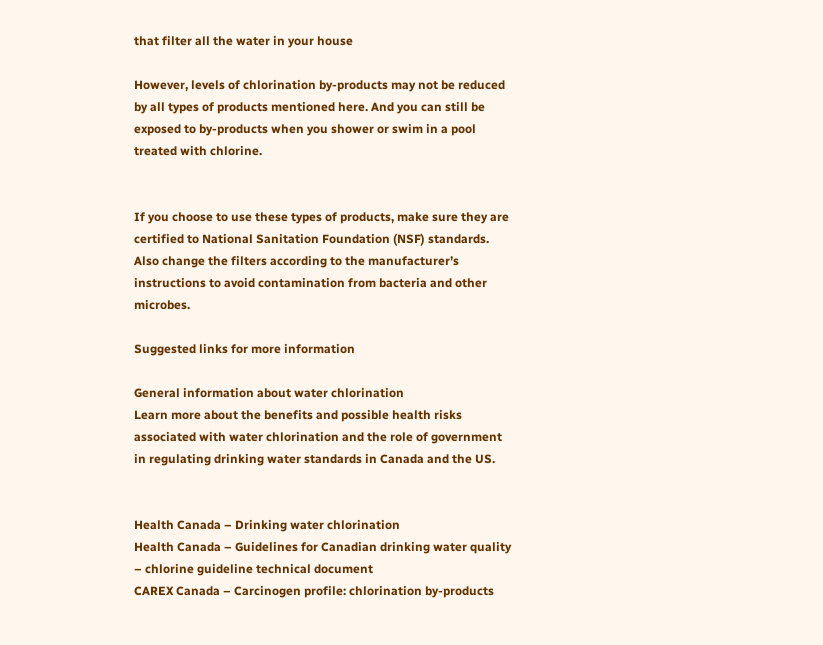that filter all the water in your house

However, levels of chlorination by-products may not be reduced by all types of products mentioned here. And you can still be exposed to by-products when you shower or swim in a pool treated with chlorine.


If you choose to use these types of products, make sure they are certified to National Sanitation Foundation (NSF) standards. Also change the filters according to the manufacturer’s instructions to avoid contamination from bacteria and other microbes.

Suggested links for more information

General information about water chlorination
Learn more about the benefits and possible health risks associated with water chlorination and the role of government in regulating drinking water standards in Canada and the US.


Health Canada – Drinking water chlorination
Health Canada – Guidelines for Canadian drinking water quality – chlorine guideline technical document
CAREX Canada – Carcinogen profile: chlorination by-products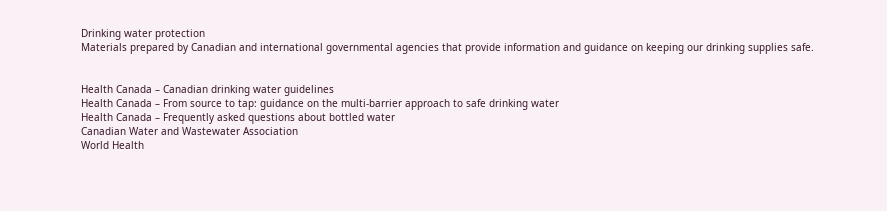Drinking water protection
Materials prepared by Canadian and international governmental agencies that provide information and guidance on keeping our drinking supplies safe.


Health Canada – Canadian drinking water guidelines
Health Canada – From source to tap: guidance on the multi-barrier approach to safe drinking water
Health Canada – Frequently asked questions about bottled water
Canadian Water and Wastewater Association
World Health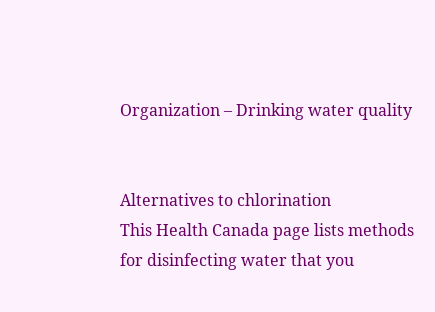Organization – Drinking water quality


Alternatives to chlorination
This Health Canada page lists methods for disinfecting water that you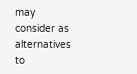may consider as alternatives to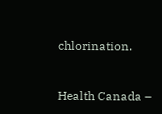chlorination.


Health Canada –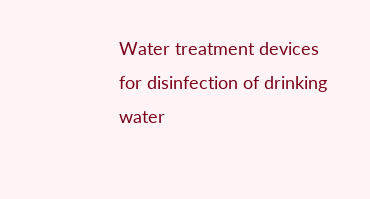Water treatment devices for disinfection of drinking water